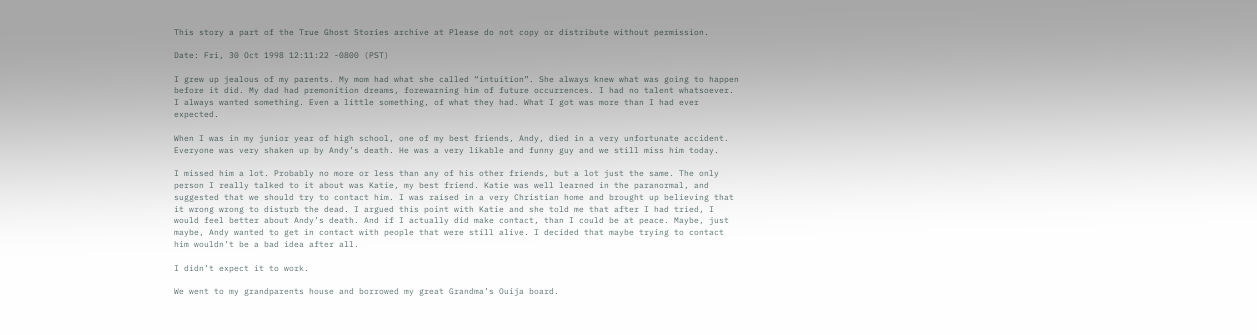This story a part of the True Ghost Stories archive at Please do not copy or distribute without permission.

Date: Fri, 30 Oct 1998 12:11:22 -0800 (PST)

I grew up jealous of my parents. My mom had what she called “intuition”. She always knew what was going to happen before it did. My dad had premonition dreams, forewarning him of future occurrences. I had no talent whatsoever. I always wanted something. Even a little something, of what they had. What I got was more than I had ever expected.

When I was in my junior year of high school, one of my best friends, Andy, died in a very unfortunate accident. Everyone was very shaken up by Andy’s death. He was a very likable and funny guy and we still miss him today.

I missed him a lot. Probably no more or less than any of his other friends, but a lot just the same. The only person I really talked to it about was Katie, my best friend. Katie was well learned in the paranormal, and suggested that we should try to contact him. I was raised in a very Christian home and brought up believing that it wrong wrong to disturb the dead. I argued this point with Katie and she told me that after I had tried, I would feel better about Andy’s death. And if I actually did make contact, than I could be at peace. Maybe, just maybe, Andy wanted to get in contact with people that were still alive. I decided that maybe trying to contact him wouldn’t be a bad idea after all.

I didn’t expect it to work.

We went to my grandparents house and borrowed my great Grandma’s Ouija board.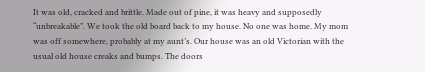It was old, cracked and brittle. Made out of pine, it was heavy and supposedly “unbreakable”. We took the old board back to my house. No one was home. My mom was off somewhere, probably at my aunt’s. Our house was an old Victorian with the usual old house creaks and bumps. The doors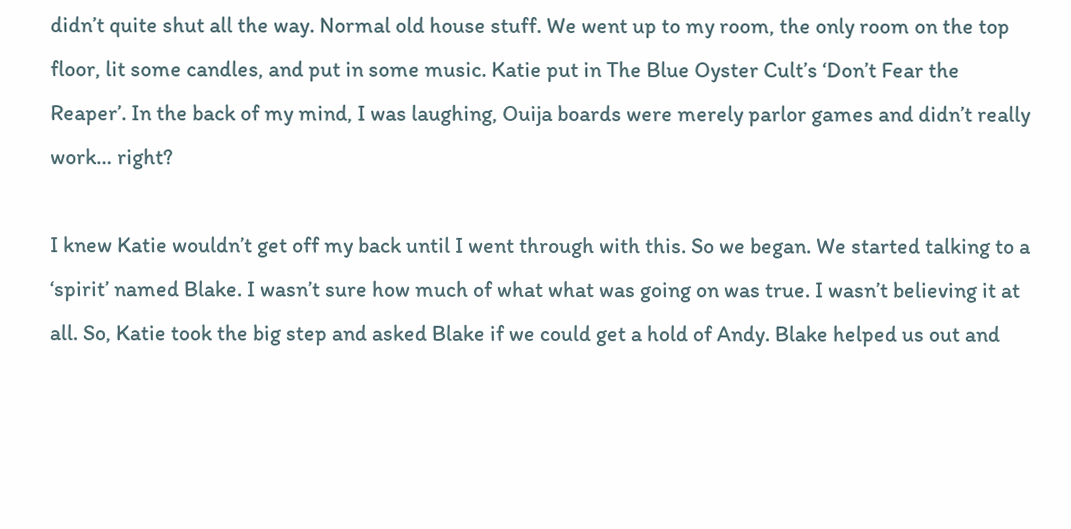didn’t quite shut all the way. Normal old house stuff. We went up to my room, the only room on the top floor, lit some candles, and put in some music. Katie put in The Blue Oyster Cult’s ‘Don’t Fear the Reaper’. In the back of my mind, I was laughing, Ouija boards were merely parlor games and didn’t really work… right?

I knew Katie wouldn’t get off my back until I went through with this. So we began. We started talking to a ‘spirit’ named Blake. I wasn’t sure how much of what what was going on was true. I wasn’t believing it at all. So, Katie took the big step and asked Blake if we could get a hold of Andy. Blake helped us out and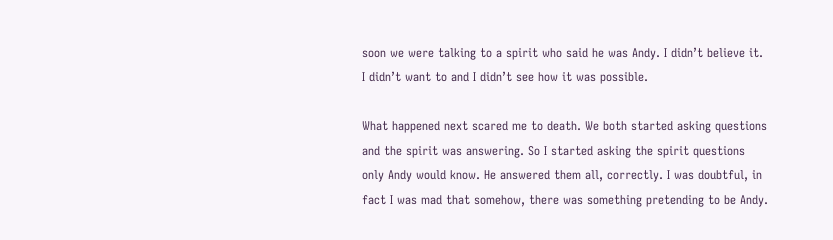soon we were talking to a spirit who said he was Andy. I didn’t believe it. I didn’t want to and I didn’t see how it was possible.

What happened next scared me to death. We both started asking questions and the spirit was answering. So I started asking the spirit questions only Andy would know. He answered them all, correctly. I was doubtful, in fact I was mad that somehow, there was something pretending to be Andy.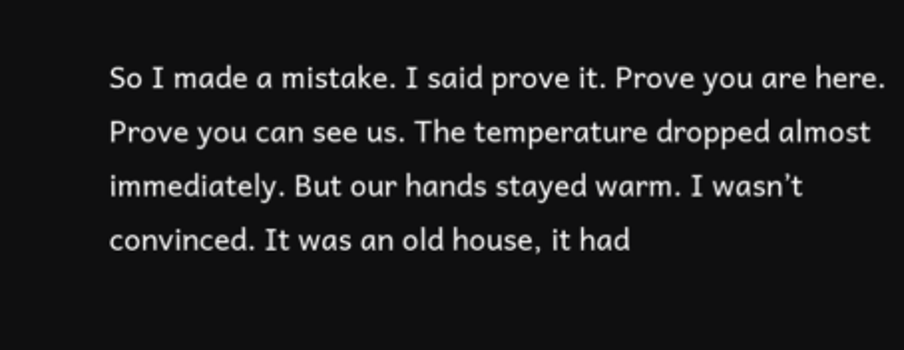So I made a mistake. I said prove it. Prove you are here. Prove you can see us. The temperature dropped almost immediately. But our hands stayed warm. I wasn’t convinced. It was an old house, it had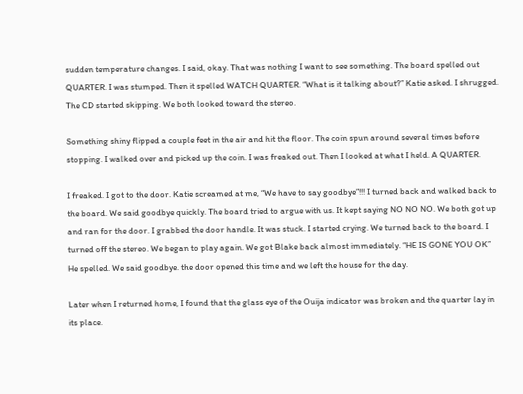sudden temperature changes. I said, okay. That was nothing I want to see something. The board spelled out QUARTER. I was stumped. Then it spelled WATCH QUARTER. “What is it talking about?” Katie asked. I shrugged. The CD started skipping. We both looked toward the stereo.

Something shiny flipped a couple feet in the air and hit the floor. The coin spun around several times before stopping. I walked over and picked up the coin. I was freaked out. Then I looked at what I held. A QUARTER.

I freaked. I got to the door. Katie screamed at me, “We have to say goodbye”!!! I turned back and walked back to the board. We said goodbye quickly. The board tried to argue with us. It kept saying NO NO NO. We both got up and ran for the door. I grabbed the door handle. It was stuck. I started crying. We turned back to the board. I turned off the stereo. We began to play again. We got Blake back almost immediately. “HE IS GONE YOU OK” He spelled. We said goodbye. the door opened this time and we left the house for the day.

Later when I returned home, I found that the glass eye of the Ouija indicator was broken and the quarter lay in its place.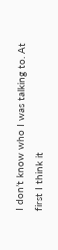I don’t know who I was talking to. At first I think it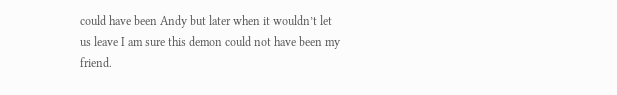could have been Andy but later when it wouldn’t let us leave I am sure this demon could not have been my friend.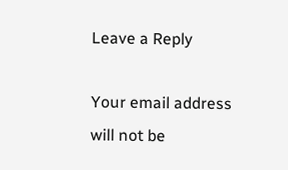Leave a Reply

Your email address will not be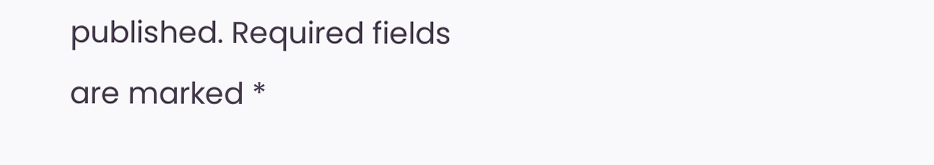published. Required fields are marked *